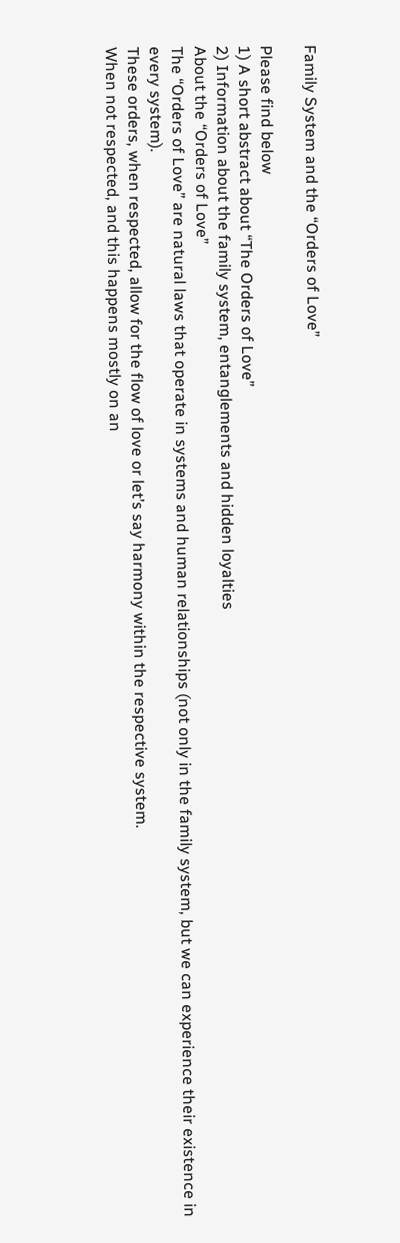Family System and the “Orders of Love”

Please find below
1) A short abstract about “The Orders of Love”
2) Information about the family system, entanglements and hidden loyalties
About the “Orders of Love”
The “Orders of Love” are natural laws that operate in systems and human relationships (not only in the family system, but we can experience their existence in every system).
These orders, when respected, allow for the flow of love or let’s say harmony within the respective system.
When not respected, and this happens mostly on an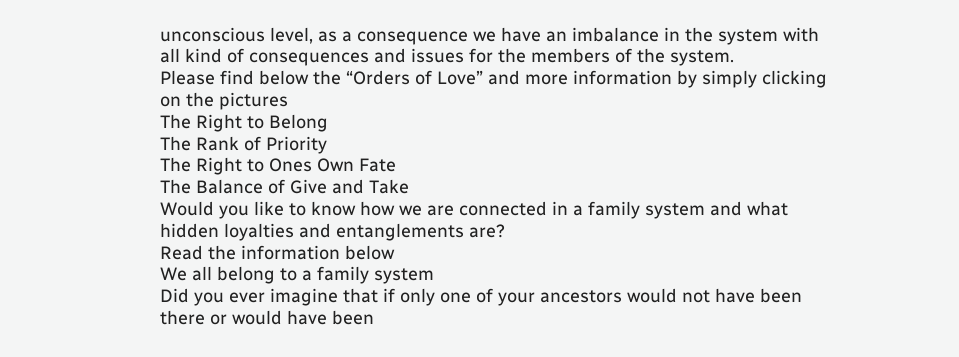unconscious level, as a consequence we have an imbalance in the system with all kind of consequences and issues for the members of the system.
Please find below the “Orders of Love” and more information by simply clicking on the pictures
The Right to Belong
The Rank of Priority
The Right to Ones Own Fate
The Balance of Give and Take
Would you like to know how we are connected in a family system and what hidden loyalties and entanglements are?
Read the information below
We all belong to a family system
Did you ever imagine that if only one of your ancestors would not have been there or would have been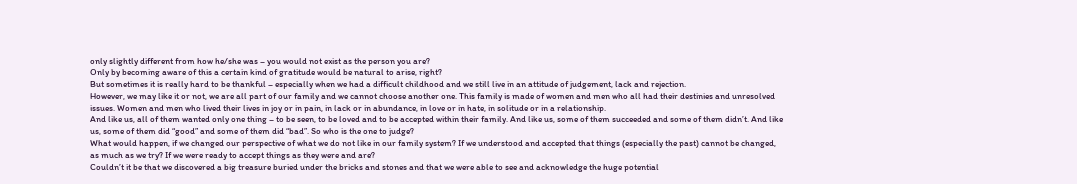only slightly different from how he/she was – you would not exist as the person you are?
Only by becoming aware of this a certain kind of gratitude would be natural to arise, right?
But sometimes it is really hard to be thankful – especially when we had a difficult childhood and we still live in an attitude of judgement, lack and rejection.
However, we may like it or not, we are all part of our family and we cannot choose another one. This family is made of women and men who all had their destinies and unresolved issues. Women and men who lived their lives in joy or in pain, in lack or in abundance, in love or in hate, in solitude or in a relationship.
And like us, all of them wanted only one thing – to be seen, to be loved and to be accepted within their family. And like us, some of them succeeded and some of them didn’t. And like us, some of them did “good” and some of them did “bad”. So who is the one to judge?
What would happen, if we changed our perspective of what we do not like in our family system? If we understood and accepted that things (especially the past) cannot be changed, as much as we try? If we were ready to accept things as they were and are?
Couldn’t it be that we discovered a big treasure buried under the bricks and stones and that we were able to see and acknowledge the huge potential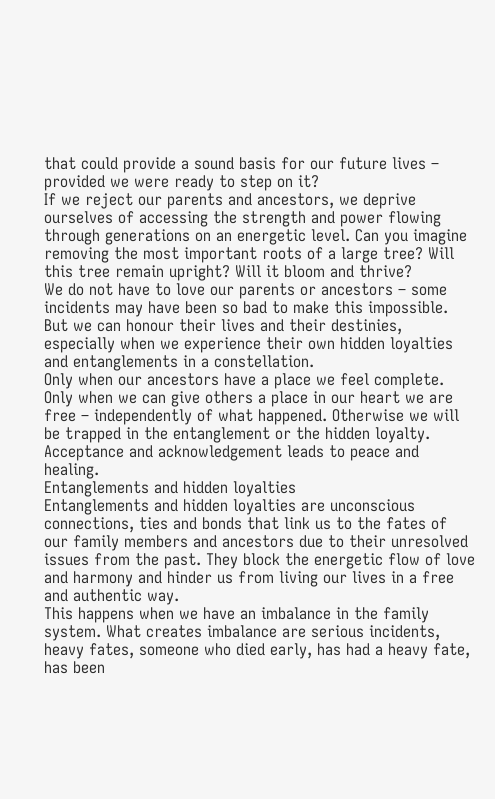that could provide a sound basis for our future lives – provided we were ready to step on it?
If we reject our parents and ancestors, we deprive ourselves of accessing the strength and power flowing through generations on an energetic level. Can you imagine removing the most important roots of a large tree? Will this tree remain upright? Will it bloom and thrive?
We do not have to love our parents or ancestors – some incidents may have been so bad to make this impossible. But we can honour their lives and their destinies, especially when we experience their own hidden loyalties and entanglements in a constellation.
Only when our ancestors have a place we feel complete. Only when we can give others a place in our heart we are free – independently of what happened. Otherwise we will be trapped in the entanglement or the hidden loyalty. Acceptance and acknowledgement leads to peace and healing.
Entanglements and hidden loyalties
Entanglements and hidden loyalties are unconscious connections, ties and bonds that link us to the fates of our family members and ancestors due to their unresolved issues from the past. They block the energetic flow of love and harmony and hinder us from living our lives in a free and authentic way.
This happens when we have an imbalance in the family system. What creates imbalance are serious incidents, heavy fates, someone who died early, has had a heavy fate, has been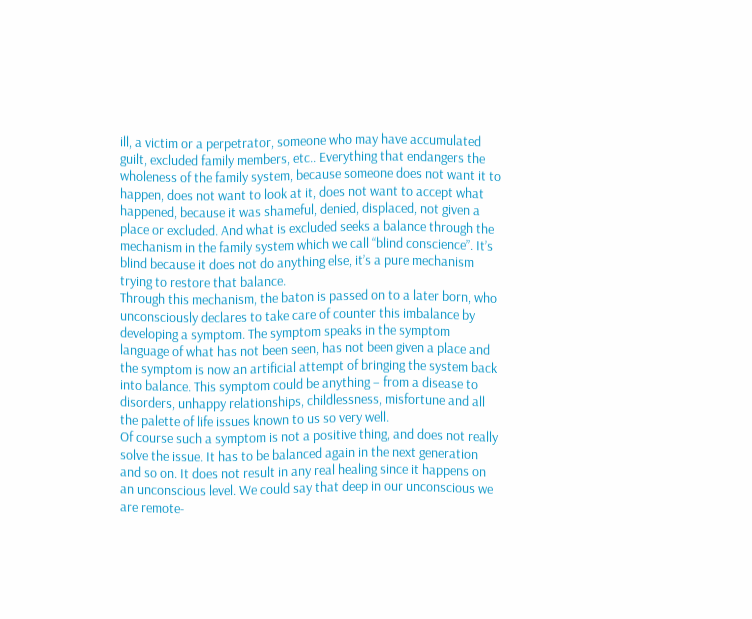ill, a victim or a perpetrator, someone who may have accumulated guilt, excluded family members, etc.. Everything that endangers the wholeness of the family system, because someone does not want it to happen, does not want to look at it, does not want to accept what happened, because it was shameful, denied, displaced, not given a place or excluded. And what is excluded seeks a balance through the mechanism in the family system which we call “blind conscience”. It’s blind because it does not do anything else, it’s a pure mechanism trying to restore that balance.
Through this mechanism, the baton is passed on to a later born, who unconsciously declares to take care of counter this imbalance by developing a symptom. The symptom speaks in the symptom language of what has not been seen, has not been given a place and the symptom is now an artificial attempt of bringing the system back into balance. This symptom could be anything – from a disease to disorders, unhappy relationships, childlessness, misfortune and all the palette of life issues known to us so very well.
Of course such a symptom is not a positive thing, and does not really solve the issue. It has to be balanced again in the next generation and so on. It does not result in any real healing since it happens on an unconscious level. We could say that deep in our unconscious we are remote-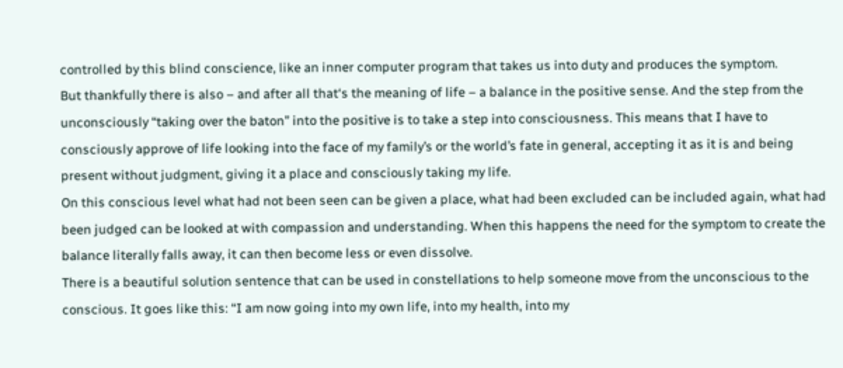controlled by this blind conscience, like an inner computer program that takes us into duty and produces the symptom.
But thankfully there is also – and after all that‘s the meaning of life – a balance in the positive sense. And the step from the unconsciously “taking over the baton” into the positive is to take a step into consciousness. This means that I have to consciously approve of life looking into the face of my family’s or the world’s fate in general, accepting it as it is and being present without judgment, giving it a place and consciously taking my life.
On this conscious level what had not been seen can be given a place, what had been excluded can be included again, what had been judged can be looked at with compassion and understanding. When this happens the need for the symptom to create the balance literally falls away, it can then become less or even dissolve.
There is a beautiful solution sentence that can be used in constellations to help someone move from the unconscious to the conscious. It goes like this: “I am now going into my own life, into my health, into my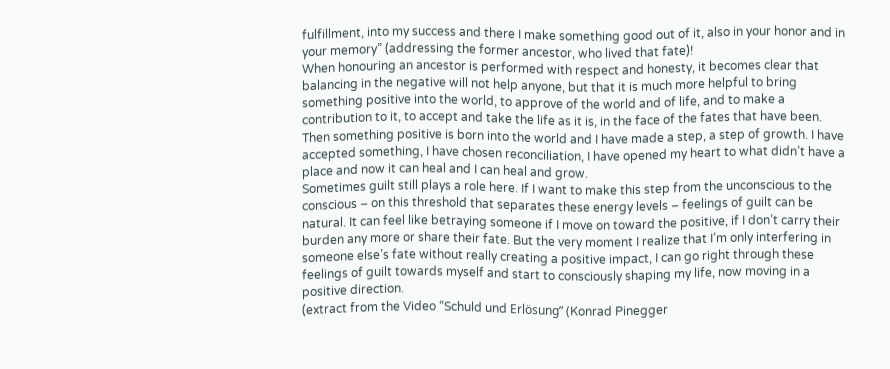fulfillment, into my success and there I make something good out of it, also in your honor and in your memory” (addressing the former ancestor, who lived that fate)!
When honouring an ancestor is performed with respect and honesty, it becomes clear that balancing in the negative will not help anyone, but that it is much more helpful to bring something positive into the world, to approve of the world and of life, and to make a contribution to it, to accept and take the life as it is, in the face of the fates that have been.
Then something positive is born into the world and I have made a step, a step of growth. I have accepted something, I have chosen reconciliation, I have opened my heart to what didn’t have a place and now it can heal and I can heal and grow.
Sometimes guilt still plays a role here. If I want to make this step from the unconscious to the conscious – on this threshold that separates these energy levels – feelings of guilt can be natural. It can feel like betraying someone if I move on toward the positive, if I don’t carry their burden any more or share their fate. But the very moment I realize that I’m only interfering in someone else’s fate without really creating a positive impact, I can go right through these feelings of guilt towards myself and start to consciously shaping my life, now moving in a positive direction.
(extract from the Video “Schuld und Erlösung” (Konrad Pinegger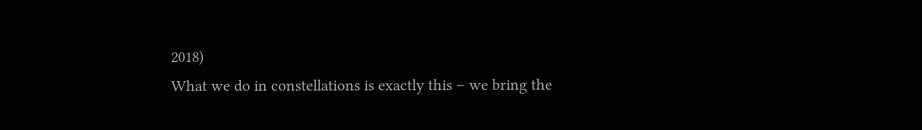2018)
What we do in constellations is exactly this – we bring the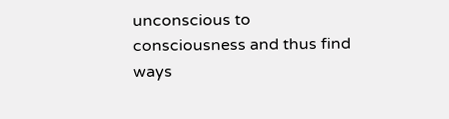unconscious to consciousness and thus find ways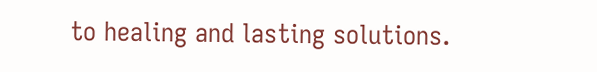to healing and lasting solutions.